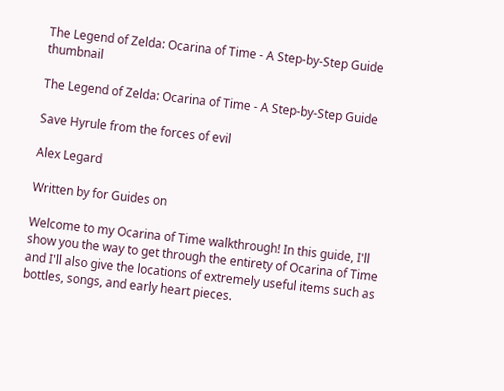The Legend of Zelda: Ocarina of Time - A Step-by-Step Guide thumbnail

The Legend of Zelda: Ocarina of Time - A Step-by-Step Guide

Save Hyrule from the forces of evil

Alex Legard

Written by for Guides on

Welcome to my Ocarina of Time walkthrough! In this guide, I'll show you the way to get through the entirety of Ocarina of Time and I'll also give the locations of extremely useful items such as bottles, songs, and early heart pieces.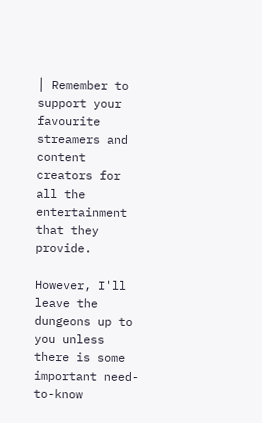│ Remember to support your favourite streamers and content creators for all the entertainment that they provide.

However, I'll leave the dungeons up to you unless there is some important need-to-know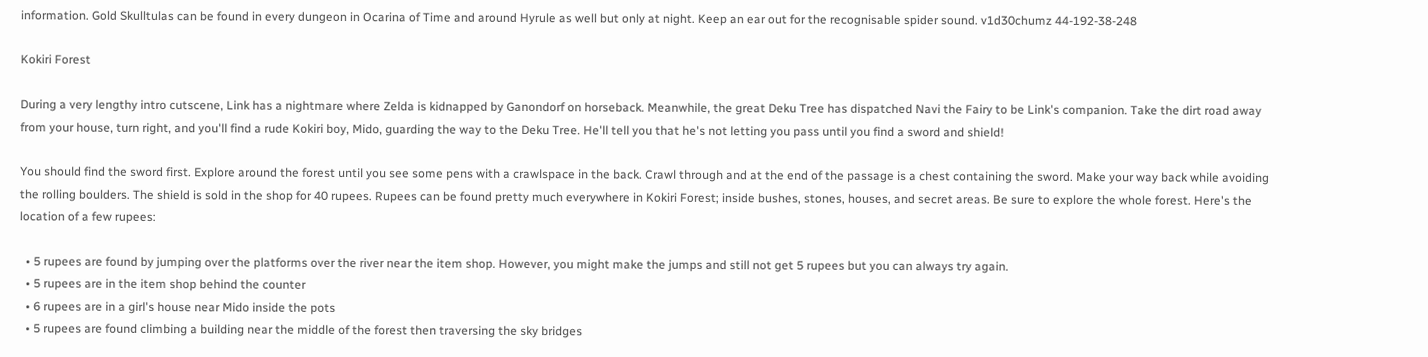information. Gold Skulltulas can be found in every dungeon in Ocarina of Time and around Hyrule as well but only at night. Keep an ear out for the recognisable spider sound. v1d30chumz 44-192-38-248

Kokiri Forest

During a very lengthy intro cutscene, Link has a nightmare where Zelda is kidnapped by Ganondorf on horseback. Meanwhile, the great Deku Tree has dispatched Navi the Fairy to be Link's companion. Take the dirt road away from your house, turn right, and you'll find a rude Kokiri boy, Mido, guarding the way to the Deku Tree. He'll tell you that he's not letting you pass until you find a sword and shield!

You should find the sword first. Explore around the forest until you see some pens with a crawlspace in the back. Crawl through and at the end of the passage is a chest containing the sword. Make your way back while avoiding the rolling boulders. The shield is sold in the shop for 40 rupees. Rupees can be found pretty much everywhere in Kokiri Forest; inside bushes, stones, houses, and secret areas. Be sure to explore the whole forest. Here's the location of a few rupees:

  • 5 rupees are found by jumping over the platforms over the river near the item shop. However, you might make the jumps and still not get 5 rupees but you can always try again.
  • 5 rupees are in the item shop behind the counter
  • 6 rupees are in a girl's house near Mido inside the pots
  • 5 rupees are found climbing a building near the middle of the forest then traversing the sky bridges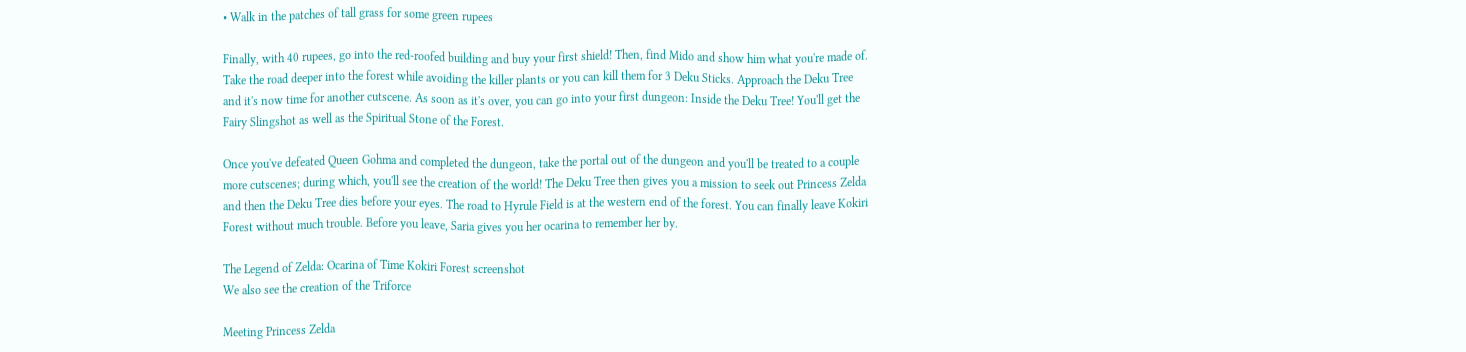• Walk in the patches of tall grass for some green rupees

Finally, with 40 rupees, go into the red-roofed building and buy your first shield! Then, find Mido and show him what you're made of. Take the road deeper into the forest while avoiding the killer plants or you can kill them for 3 Deku Sticks. Approach the Deku Tree and it's now time for another cutscene. As soon as it's over, you can go into your first dungeon: Inside the Deku Tree! You'll get the Fairy Slingshot as well as the Spiritual Stone of the Forest.

Once you've defeated Queen Gohma and completed the dungeon, take the portal out of the dungeon and you'll be treated to a couple more cutscenes; during which, you'll see the creation of the world! The Deku Tree then gives you a mission to seek out Princess Zelda and then the Deku Tree dies before your eyes. The road to Hyrule Field is at the western end of the forest. You can finally leave Kokiri Forest without much trouble. Before you leave, Saria gives you her ocarina to remember her by.

The Legend of Zelda: Ocarina of Time Kokiri Forest screenshot
We also see the creation of the Triforce

Meeting Princess Zelda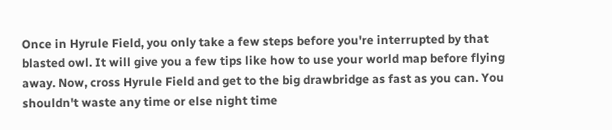Once in Hyrule Field, you only take a few steps before you're interrupted by that blasted owl. It will give you a few tips like how to use your world map before flying away. Now, cross Hyrule Field and get to the big drawbridge as fast as you can. You shouldn't waste any time or else night time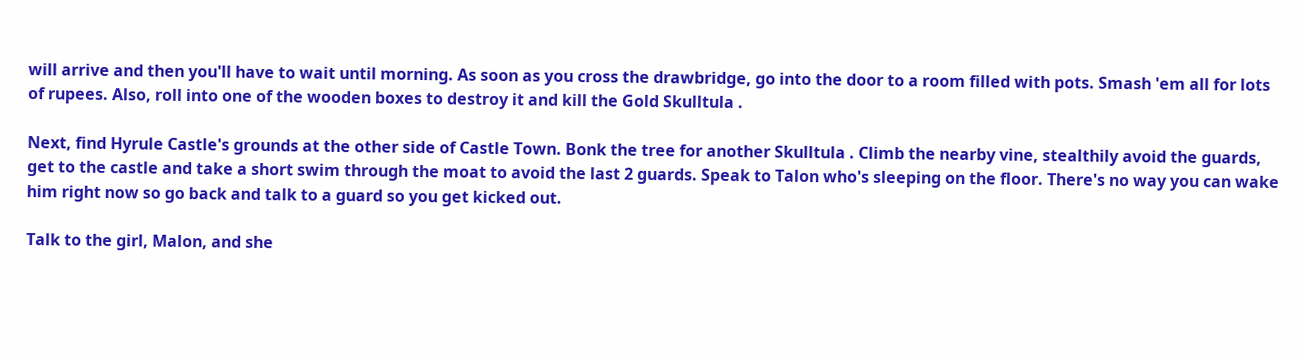will arrive and then you'll have to wait until morning. As soon as you cross the drawbridge, go into the door to a room filled with pots. Smash 'em all for lots of rupees. Also, roll into one of the wooden boxes to destroy it and kill the Gold Skulltula .

Next, find Hyrule Castle's grounds at the other side of Castle Town. Bonk the tree for another Skulltula . Climb the nearby vine, stealthily avoid the guards, get to the castle and take a short swim through the moat to avoid the last 2 guards. Speak to Talon who's sleeping on the floor. There's no way you can wake him right now so go back and talk to a guard so you get kicked out.

Talk to the girl, Malon, and she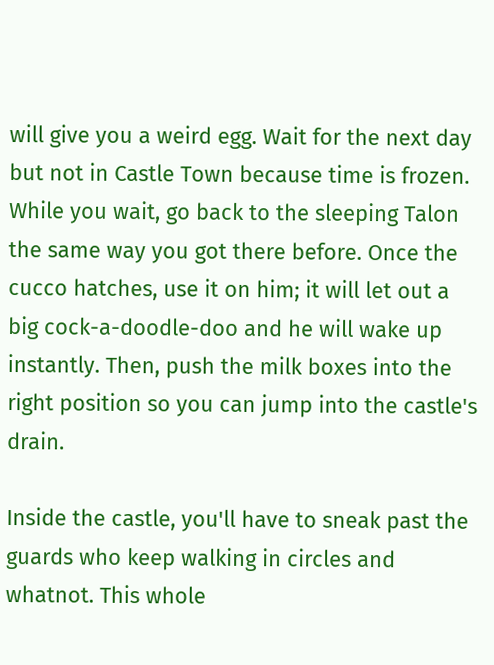will give you a weird egg. Wait for the next day but not in Castle Town because time is frozen. While you wait, go back to the sleeping Talon the same way you got there before. Once the cucco hatches, use it on him; it will let out a big cock-a-doodle-doo and he will wake up instantly. Then, push the milk boxes into the right position so you can jump into the castle's drain.

Inside the castle, you'll have to sneak past the guards who keep walking in circles and whatnot. This whole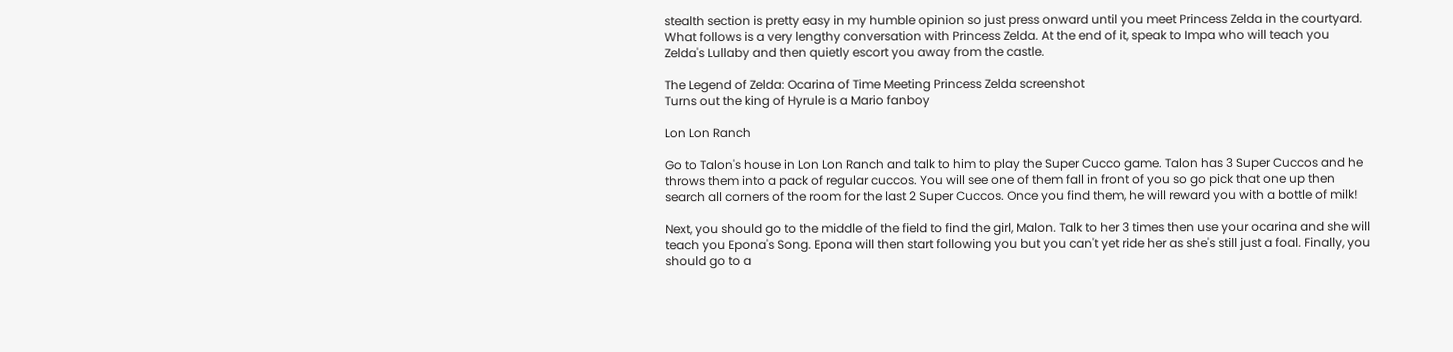stealth section is pretty easy in my humble opinion so just press onward until you meet Princess Zelda in the courtyard. What follows is a very lengthy conversation with Princess Zelda. At the end of it, speak to Impa who will teach you Zelda's Lullaby and then quietly escort you away from the castle.

The Legend of Zelda: Ocarina of Time Meeting Princess Zelda screenshot
Turns out the king of Hyrule is a Mario fanboy

Lon Lon Ranch

Go to Talon's house in Lon Lon Ranch and talk to him to play the Super Cucco game. Talon has 3 Super Cuccos and he throws them into a pack of regular cuccos. You will see one of them fall in front of you so go pick that one up then search all corners of the room for the last 2 Super Cuccos. Once you find them, he will reward you with a bottle of milk!

Next, you should go to the middle of the field to find the girl, Malon. Talk to her 3 times then use your ocarina and she will teach you Epona's Song. Epona will then start following you but you can't yet ride her as she's still just a foal. Finally, you should go to a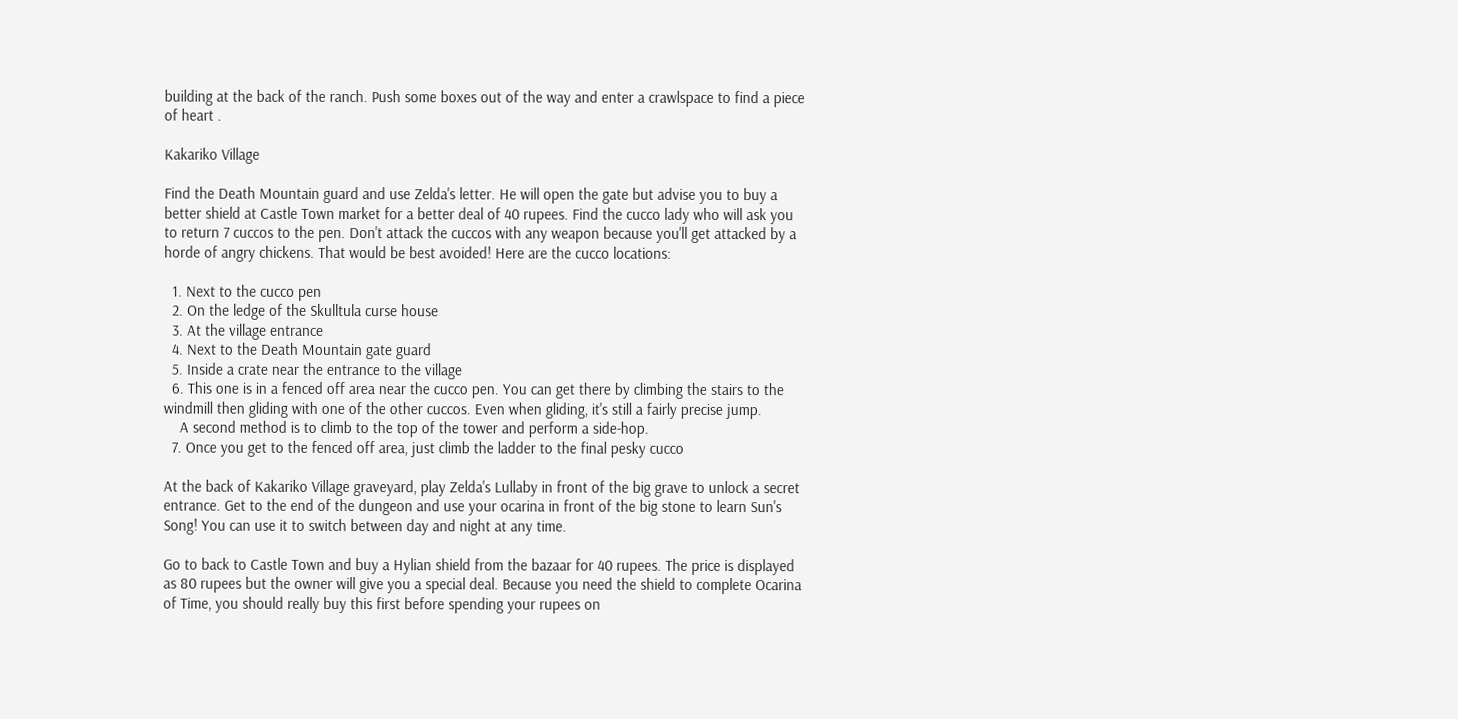building at the back of the ranch. Push some boxes out of the way and enter a crawlspace to find a piece of heart .

Kakariko Village

Find the Death Mountain guard and use Zelda's letter. He will open the gate but advise you to buy a better shield at Castle Town market for a better deal of 40 rupees. Find the cucco lady who will ask you to return 7 cuccos to the pen. Don't attack the cuccos with any weapon because you'll get attacked by a horde of angry chickens. That would be best avoided! Here are the cucco locations:

  1. Next to the cucco pen
  2. On the ledge of the Skulltula curse house
  3. At the village entrance
  4. Next to the Death Mountain gate guard
  5. Inside a crate near the entrance to the village
  6. This one is in a fenced off area near the cucco pen. You can get there by climbing the stairs to the windmill then gliding with one of the other cuccos. Even when gliding, it's still a fairly precise jump.
    A second method is to climb to the top of the tower and perform a side-hop.
  7. Once you get to the fenced off area, just climb the ladder to the final pesky cucco

At the back of Kakariko Village graveyard, play Zelda's Lullaby in front of the big grave to unlock a secret entrance. Get to the end of the dungeon and use your ocarina in front of the big stone to learn Sun's Song! You can use it to switch between day and night at any time.

Go to back to Castle Town and buy a Hylian shield from the bazaar for 40 rupees. The price is displayed as 80 rupees but the owner will give you a special deal. Because you need the shield to complete Ocarina of Time, you should really buy this first before spending your rupees on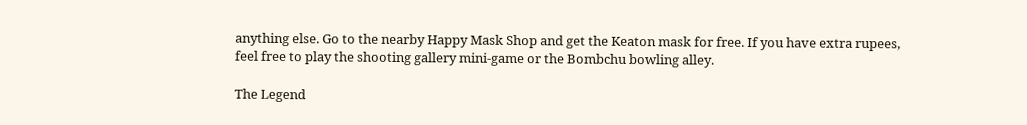anything else. Go to the nearby Happy Mask Shop and get the Keaton mask for free. If you have extra rupees, feel free to play the shooting gallery mini-game or the Bombchu bowling alley.

The Legend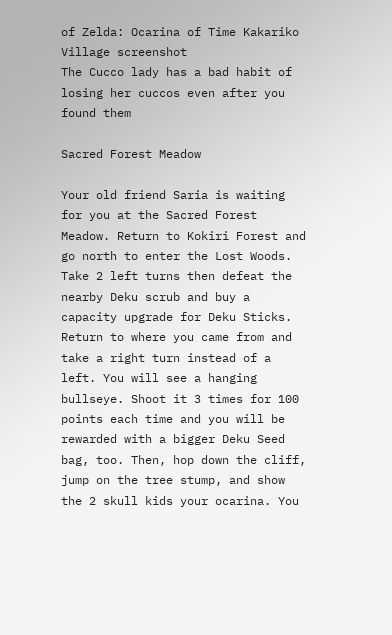of Zelda: Ocarina of Time Kakariko Village screenshot
The Cucco lady has a bad habit of losing her cuccos even after you found them

Sacred Forest Meadow

Your old friend Saria is waiting for you at the Sacred Forest Meadow. Return to Kokiri Forest and go north to enter the Lost Woods. Take 2 left turns then defeat the nearby Deku scrub and buy a capacity upgrade for Deku Sticks. Return to where you came from and take a right turn instead of a left. You will see a hanging bullseye. Shoot it 3 times for 100 points each time and you will be rewarded with a bigger Deku Seed bag, too. Then, hop down the cliff, jump on the tree stump, and show the 2 skull kids your ocarina. You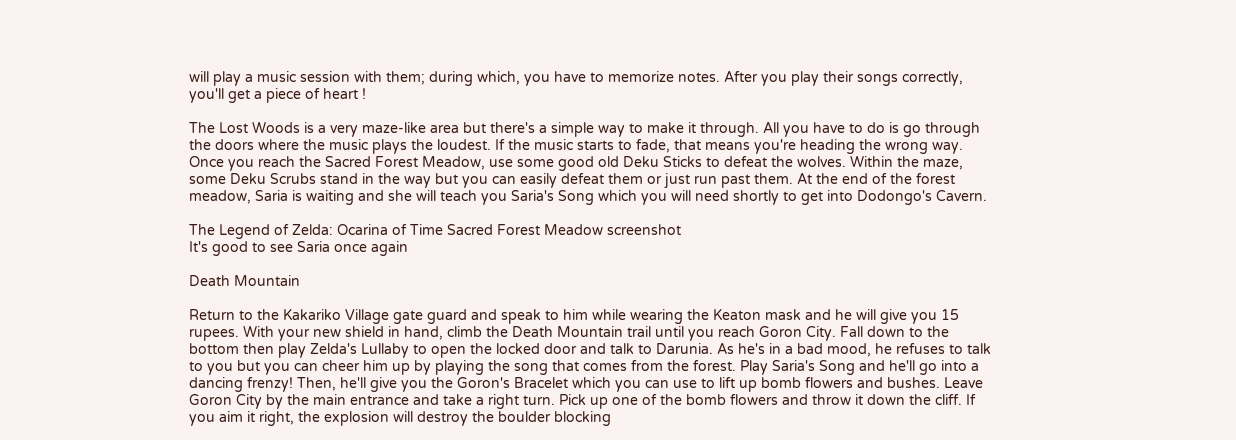will play a music session with them; during which, you have to memorize notes. After you play their songs correctly, you'll get a piece of heart !

The Lost Woods is a very maze-like area but there's a simple way to make it through. All you have to do is go through the doors where the music plays the loudest. If the music starts to fade, that means you're heading the wrong way. Once you reach the Sacred Forest Meadow, use some good old Deku Sticks to defeat the wolves. Within the maze, some Deku Scrubs stand in the way but you can easily defeat them or just run past them. At the end of the forest meadow, Saria is waiting and she will teach you Saria's Song which you will need shortly to get into Dodongo's Cavern.

The Legend of Zelda: Ocarina of Time Sacred Forest Meadow screenshot
It's good to see Saria once again

Death Mountain

Return to the Kakariko Village gate guard and speak to him while wearing the Keaton mask and he will give you 15 rupees. With your new shield in hand, climb the Death Mountain trail until you reach Goron City. Fall down to the bottom then play Zelda's Lullaby to open the locked door and talk to Darunia. As he's in a bad mood, he refuses to talk to you but you can cheer him up by playing the song that comes from the forest. Play Saria's Song and he'll go into a dancing frenzy! Then, he'll give you the Goron's Bracelet which you can use to lift up bomb flowers and bushes. Leave Goron City by the main entrance and take a right turn. Pick up one of the bomb flowers and throw it down the cliff. If you aim it right, the explosion will destroy the boulder blocking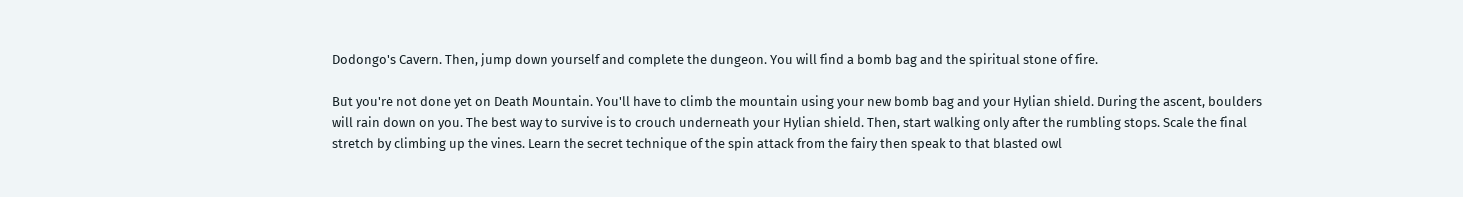Dodongo's Cavern. Then, jump down yourself and complete the dungeon. You will find a bomb bag and the spiritual stone of fire.

But you're not done yet on Death Mountain. You'll have to climb the mountain using your new bomb bag and your Hylian shield. During the ascent, boulders will rain down on you. The best way to survive is to crouch underneath your Hylian shield. Then, start walking only after the rumbling stops. Scale the final stretch by climbing up the vines. Learn the secret technique of the spin attack from the fairy then speak to that blasted owl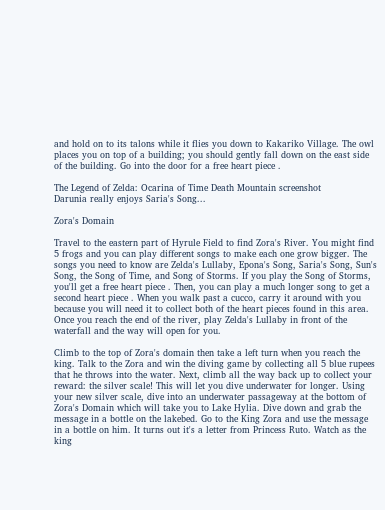and hold on to its talons while it flies you down to Kakariko Village. The owl places you on top of a building; you should gently fall down on the east side of the building. Go into the door for a free heart piece .

The Legend of Zelda: Ocarina of Time Death Mountain screenshot
Darunia really enjoys Saria's Song...

Zora's Domain

Travel to the eastern part of Hyrule Field to find Zora's River. You might find 5 frogs and you can play different songs to make each one grow bigger. The songs you need to know are Zelda's Lullaby, Epona's Song, Saria's Song, Sun's Song, the Song of Time, and Song of Storms. If you play the Song of Storms, you'll get a free heart piece . Then, you can play a much longer song to get a second heart piece . When you walk past a cucco, carry it around with you because you will need it to collect both of the heart pieces found in this area. Once you reach the end of the river, play Zelda's Lullaby in front of the waterfall and the way will open for you.

Climb to the top of Zora's domain then take a left turn when you reach the king. Talk to the Zora and win the diving game by collecting all 5 blue rupees that he throws into the water. Next, climb all the way back up to collect your reward: the silver scale! This will let you dive underwater for longer. Using your new silver scale, dive into an underwater passageway at the bottom of Zora's Domain which will take you to Lake Hylia. Dive down and grab the message in a bottle on the lakebed. Go to the King Zora and use the message in a bottle on him. It turns out it's a letter from Princess Ruto. Watch as the king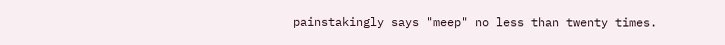painstakingly says "meep" no less than twenty times.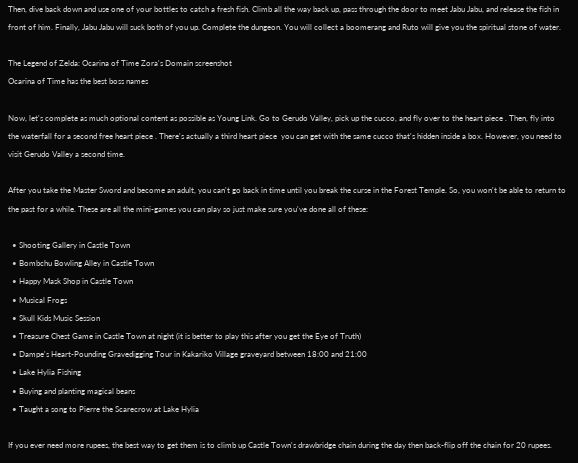Then, dive back down and use one of your bottles to catch a fresh fish. Climb all the way back up, pass through the door to meet Jabu Jabu, and release the fish in front of him. Finally, Jabu Jabu will suck both of you up. Complete the dungeon. You will collect a boomerang and Ruto will give you the spiritual stone of water.

The Legend of Zelda: Ocarina of Time Zora's Domain screenshot
Ocarina of Time has the best boss names

Now, let's complete as much optional content as possible as Young Link. Go to Gerudo Valley, pick up the cucco, and fly over to the heart piece . Then, fly into the waterfall for a second free heart piece . There's actually a third heart piece  you can get with the same cucco that's hidden inside a box. However, you need to visit Gerudo Valley a second time.

After you take the Master Sword and become an adult, you can't go back in time until you break the curse in the Forest Temple. So, you won't be able to return to the past for a while. These are all the mini-games you can play so just make sure you've done all of these:

  • Shooting Gallery in Castle Town
  • Bombchu Bowling Alley in Castle Town
  • Happy Mask Shop in Castle Town
  • Musical Frogs
  • Skull Kids Music Session
  • Treasure Chest Game in Castle Town at night (it is better to play this after you get the Eye of Truth)
  • Dampe's Heart-Pounding Gravedigging Tour in Kakariko Village graveyard between 18:00 and 21:00
  • Lake Hylia Fishing
  • Buying and planting magical beans
  • Taught a song to Pierre the Scarecrow at Lake Hylia

If you ever need more rupees, the best way to get them is to climb up Castle Town's drawbridge chain during the day then back-flip off the chain for 20 rupees.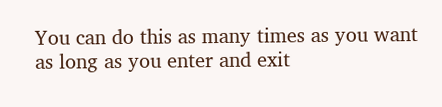You can do this as many times as you want as long as you enter and exit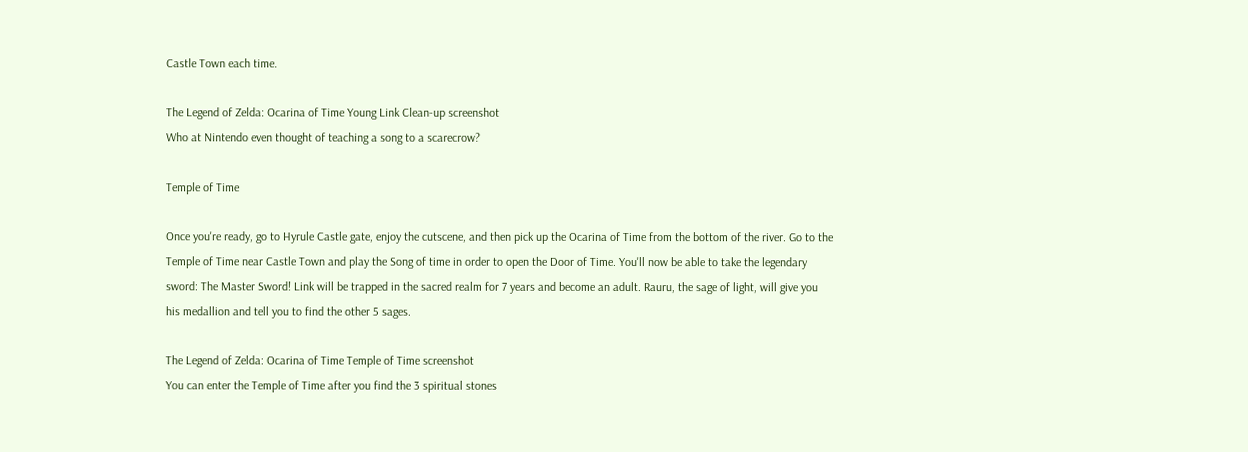Castle Town each time.

The Legend of Zelda: Ocarina of Time Young Link Clean-up screenshot
Who at Nintendo even thought of teaching a song to a scarecrow?

Temple of Time

Once you're ready, go to Hyrule Castle gate, enjoy the cutscene, and then pick up the Ocarina of Time from the bottom of the river. Go to the Temple of Time near Castle Town and play the Song of time in order to open the Door of Time. You'll now be able to take the legendary sword: The Master Sword! Link will be trapped in the sacred realm for 7 years and become an adult. Rauru, the sage of light, will give you his medallion and tell you to find the other 5 sages.

The Legend of Zelda: Ocarina of Time Temple of Time screenshot
You can enter the Temple of Time after you find the 3 spiritual stones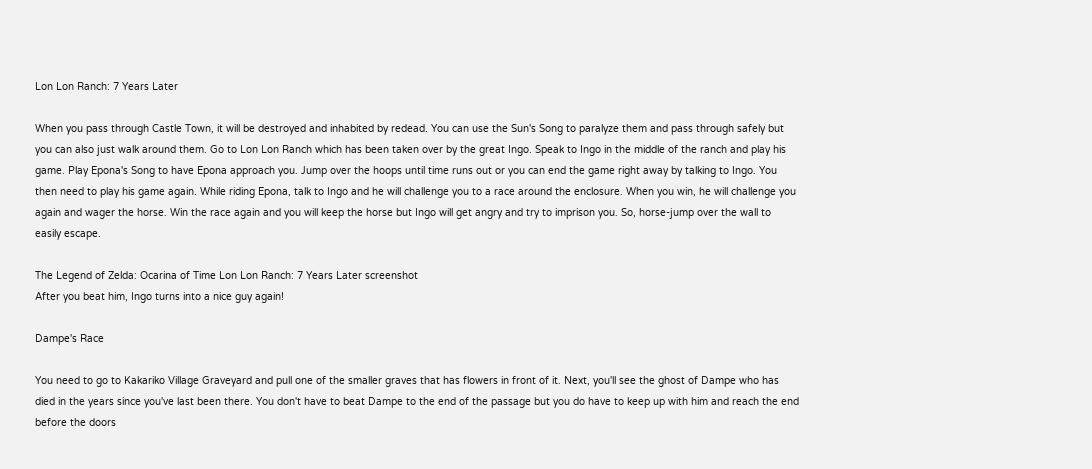Lon Lon Ranch: 7 Years Later

When you pass through Castle Town, it will be destroyed and inhabited by redead. You can use the Sun's Song to paralyze them and pass through safely but you can also just walk around them. Go to Lon Lon Ranch which has been taken over by the great Ingo. Speak to Ingo in the middle of the ranch and play his game. Play Epona's Song to have Epona approach you. Jump over the hoops until time runs out or you can end the game right away by talking to Ingo. You then need to play his game again. While riding Epona, talk to Ingo and he will challenge you to a race around the enclosure. When you win, he will challenge you again and wager the horse. Win the race again and you will keep the horse but Ingo will get angry and try to imprison you. So, horse-jump over the wall to easily escape.

The Legend of Zelda: Ocarina of Time Lon Lon Ranch: 7 Years Later screenshot
After you beat him, Ingo turns into a nice guy again!

Dampe's Race

You need to go to Kakariko Village Graveyard and pull one of the smaller graves that has flowers in front of it. Next, you'll see the ghost of Dampe who has died in the years since you've last been there. You don't have to beat Dampe to the end of the passage but you do have to keep up with him and reach the end before the doors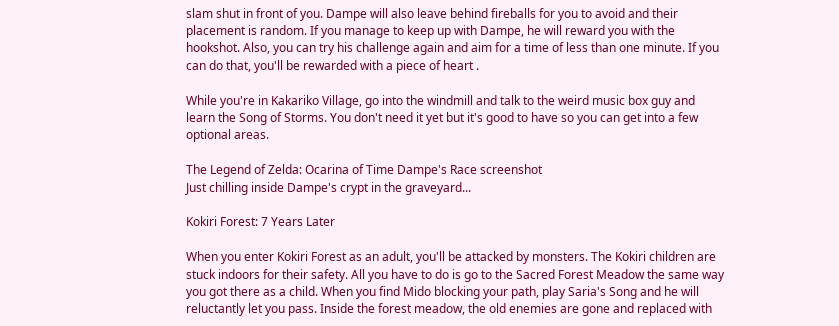slam shut in front of you. Dampe will also leave behind fireballs for you to avoid and their placement is random. If you manage to keep up with Dampe, he will reward you with the hookshot. Also, you can try his challenge again and aim for a time of less than one minute. If you can do that, you'll be rewarded with a piece of heart .

While you're in Kakariko Village, go into the windmill and talk to the weird music box guy and learn the Song of Storms. You don't need it yet but it's good to have so you can get into a few optional areas.

The Legend of Zelda: Ocarina of Time Dampe's Race screenshot
Just chilling inside Dampe's crypt in the graveyard...

Kokiri Forest: 7 Years Later

When you enter Kokiri Forest as an adult, you'll be attacked by monsters. The Kokiri children are stuck indoors for their safety. All you have to do is go to the Sacred Forest Meadow the same way you got there as a child. When you find Mido blocking your path, play Saria's Song and he will reluctantly let you pass. Inside the forest meadow, the old enemies are gone and replaced with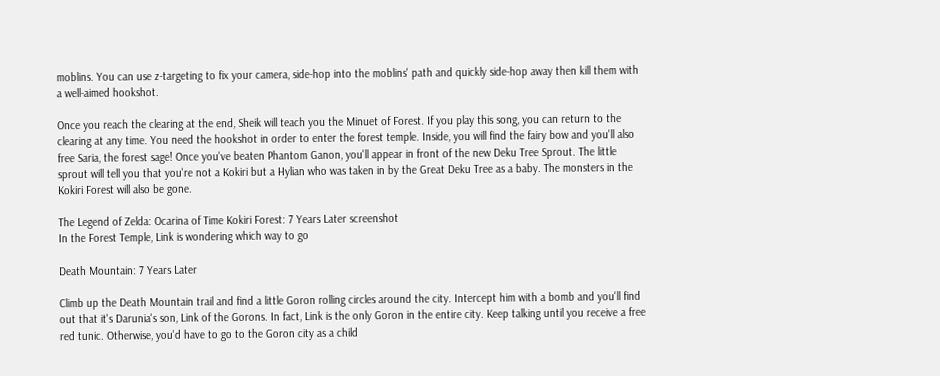moblins. You can use z-targeting to fix your camera, side-hop into the moblins' path and quickly side-hop away then kill them with a well-aimed hookshot.

Once you reach the clearing at the end, Sheik will teach you the Minuet of Forest. If you play this song, you can return to the clearing at any time. You need the hookshot in order to enter the forest temple. Inside, you will find the fairy bow and you'll also free Saria, the forest sage! Once you've beaten Phantom Ganon, you'll appear in front of the new Deku Tree Sprout. The little sprout will tell you that you're not a Kokiri but a Hylian who was taken in by the Great Deku Tree as a baby. The monsters in the Kokiri Forest will also be gone.

The Legend of Zelda: Ocarina of Time Kokiri Forest: 7 Years Later screenshot
In the Forest Temple, Link is wondering which way to go

Death Mountain: 7 Years Later

Climb up the Death Mountain trail and find a little Goron rolling circles around the city. Intercept him with a bomb and you'll find out that it's Darunia's son, Link of the Gorons. In fact, Link is the only Goron in the entire city. Keep talking until you receive a free red tunic. Otherwise, you'd have to go to the Goron city as a child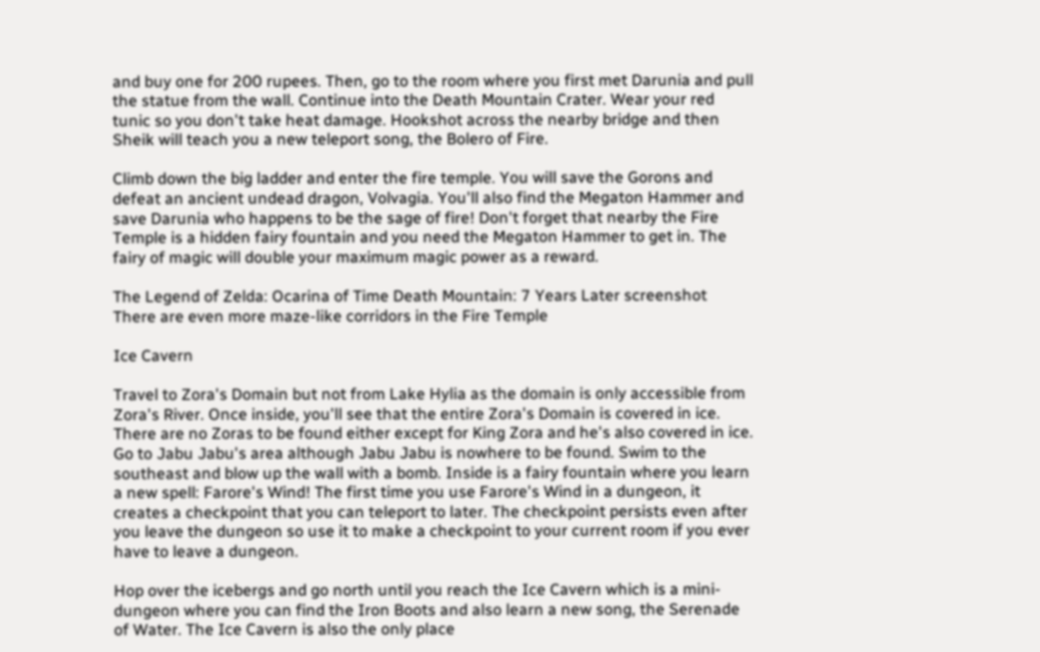and buy one for 200 rupees. Then, go to the room where you first met Darunia and pull the statue from the wall. Continue into the Death Mountain Crater. Wear your red tunic so you don't take heat damage. Hookshot across the nearby bridge and then Sheik will teach you a new teleport song, the Bolero of Fire.

Climb down the big ladder and enter the fire temple. You will save the Gorons and defeat an ancient undead dragon, Volvagia. You'll also find the Megaton Hammer and save Darunia who happens to be the sage of fire! Don't forget that nearby the Fire Temple is a hidden fairy fountain and you need the Megaton Hammer to get in. The fairy of magic will double your maximum magic power as a reward.

The Legend of Zelda: Ocarina of Time Death Mountain: 7 Years Later screenshot
There are even more maze-like corridors in the Fire Temple

Ice Cavern

Travel to Zora's Domain but not from Lake Hylia as the domain is only accessible from Zora's River. Once inside, you'll see that the entire Zora's Domain is covered in ice. There are no Zoras to be found either except for King Zora and he's also covered in ice. Go to Jabu Jabu's area although Jabu Jabu is nowhere to be found. Swim to the southeast and blow up the wall with a bomb. Inside is a fairy fountain where you learn a new spell: Farore's Wind! The first time you use Farore's Wind in a dungeon, it creates a checkpoint that you can teleport to later. The checkpoint persists even after you leave the dungeon so use it to make a checkpoint to your current room if you ever have to leave a dungeon.

Hop over the icebergs and go north until you reach the Ice Cavern which is a mini-dungeon where you can find the Iron Boots and also learn a new song, the Serenade of Water. The Ice Cavern is also the only place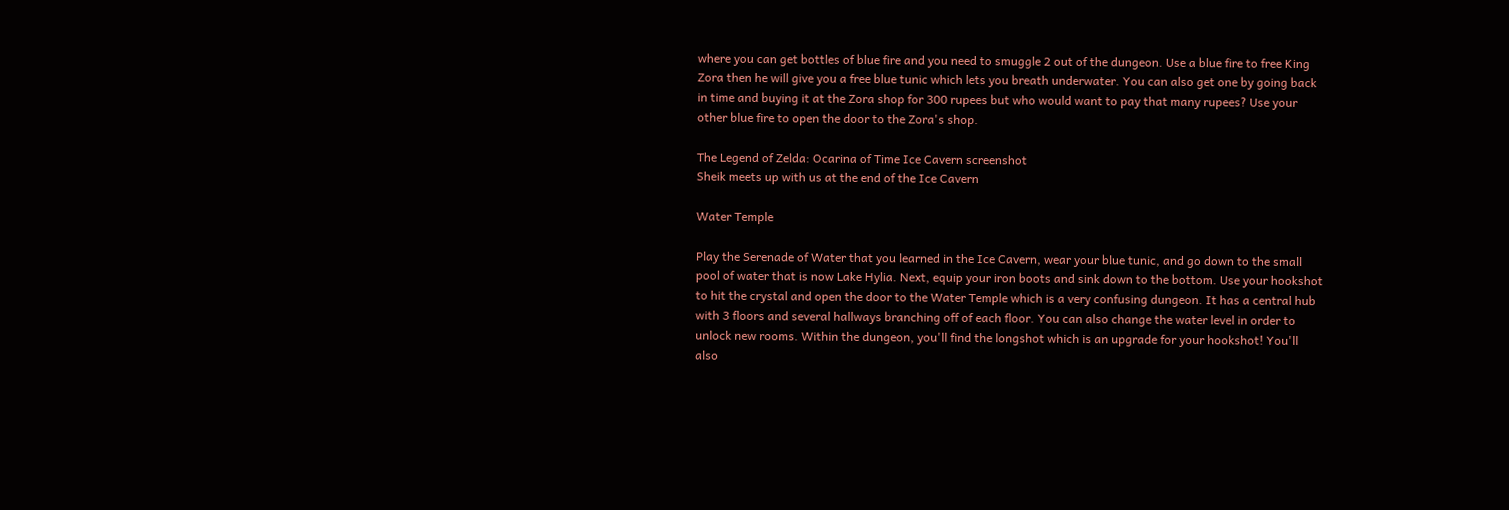where you can get bottles of blue fire and you need to smuggle 2 out of the dungeon. Use a blue fire to free King Zora then he will give you a free blue tunic which lets you breath underwater. You can also get one by going back in time and buying it at the Zora shop for 300 rupees but who would want to pay that many rupees? Use your other blue fire to open the door to the Zora's shop.

The Legend of Zelda: Ocarina of Time Ice Cavern screenshot
Sheik meets up with us at the end of the Ice Cavern

Water Temple

Play the Serenade of Water that you learned in the Ice Cavern, wear your blue tunic, and go down to the small pool of water that is now Lake Hylia. Next, equip your iron boots and sink down to the bottom. Use your hookshot to hit the crystal and open the door to the Water Temple which is a very confusing dungeon. It has a central hub with 3 floors and several hallways branching off of each floor. You can also change the water level in order to unlock new rooms. Within the dungeon, you'll find the longshot which is an upgrade for your hookshot! You'll also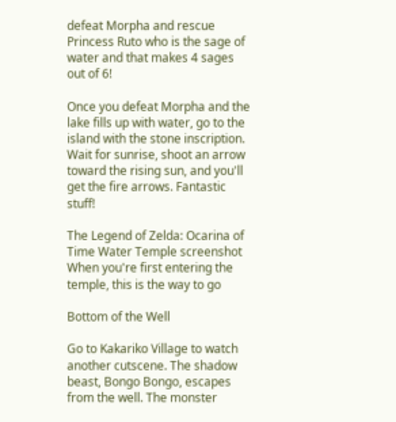defeat Morpha and rescue Princess Ruto who is the sage of water and that makes 4 sages out of 6!

Once you defeat Morpha and the lake fills up with water, go to the island with the stone inscription. Wait for sunrise, shoot an arrow toward the rising sun, and you'll get the fire arrows. Fantastic stuff!

The Legend of Zelda: Ocarina of Time Water Temple screenshot
When you're first entering the temple, this is the way to go

Bottom of the Well

Go to Kakariko Village to watch another cutscene. The shadow beast, Bongo Bongo, escapes from the well. The monster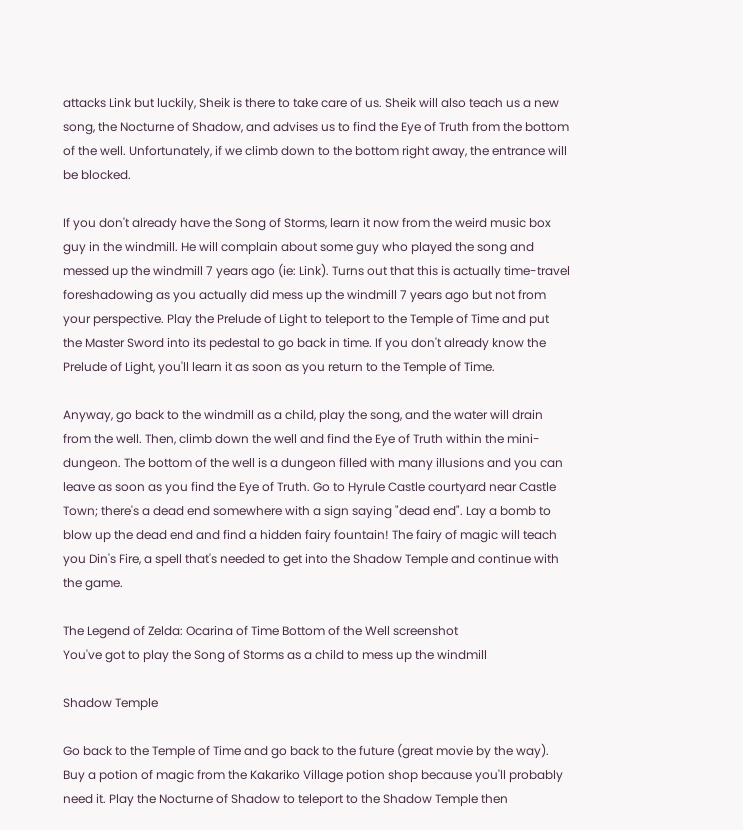attacks Link but luckily, Sheik is there to take care of us. Sheik will also teach us a new song, the Nocturne of Shadow, and advises us to find the Eye of Truth from the bottom of the well. Unfortunately, if we climb down to the bottom right away, the entrance will be blocked.

If you don't already have the Song of Storms, learn it now from the weird music box guy in the windmill. He will complain about some guy who played the song and messed up the windmill 7 years ago (ie: Link). Turns out that this is actually time-travel foreshadowing as you actually did mess up the windmill 7 years ago but not from your perspective. Play the Prelude of Light to teleport to the Temple of Time and put the Master Sword into its pedestal to go back in time. If you don't already know the Prelude of Light, you'll learn it as soon as you return to the Temple of Time.

Anyway, go back to the windmill as a child, play the song, and the water will drain from the well. Then, climb down the well and find the Eye of Truth within the mini-dungeon. The bottom of the well is a dungeon filled with many illusions and you can leave as soon as you find the Eye of Truth. Go to Hyrule Castle courtyard near Castle Town; there's a dead end somewhere with a sign saying "dead end". Lay a bomb to blow up the dead end and find a hidden fairy fountain! The fairy of magic will teach you Din's Fire, a spell that's needed to get into the Shadow Temple and continue with the game.

The Legend of Zelda: Ocarina of Time Bottom of the Well screenshot
You've got to play the Song of Storms as a child to mess up the windmill

Shadow Temple

Go back to the Temple of Time and go back to the future (great movie by the way). Buy a potion of magic from the Kakariko Village potion shop because you'll probably need it. Play the Nocturne of Shadow to teleport to the Shadow Temple then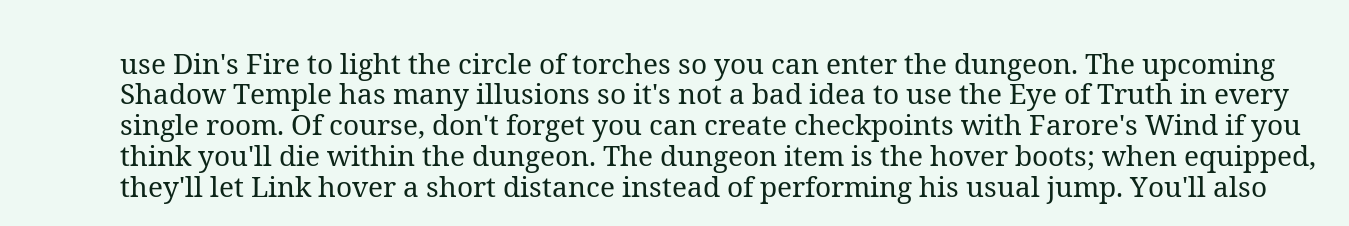use Din's Fire to light the circle of torches so you can enter the dungeon. The upcoming Shadow Temple has many illusions so it's not a bad idea to use the Eye of Truth in every single room. Of course, don't forget you can create checkpoints with Farore's Wind if you think you'll die within the dungeon. The dungeon item is the hover boots; when equipped, they'll let Link hover a short distance instead of performing his usual jump. You'll also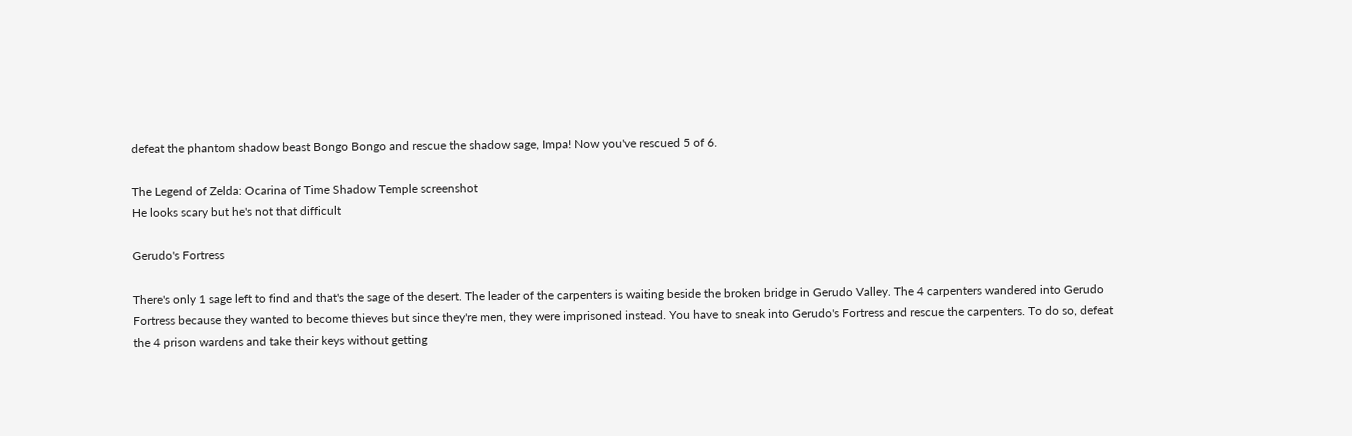defeat the phantom shadow beast Bongo Bongo and rescue the shadow sage, Impa! Now you've rescued 5 of 6.

The Legend of Zelda: Ocarina of Time Shadow Temple screenshot
He looks scary but he's not that difficult

Gerudo's Fortress

There's only 1 sage left to find and that's the sage of the desert. The leader of the carpenters is waiting beside the broken bridge in Gerudo Valley. The 4 carpenters wandered into Gerudo Fortress because they wanted to become thieves but since they're men, they were imprisoned instead. You have to sneak into Gerudo's Fortress and rescue the carpenters. To do so, defeat the 4 prison wardens and take their keys without getting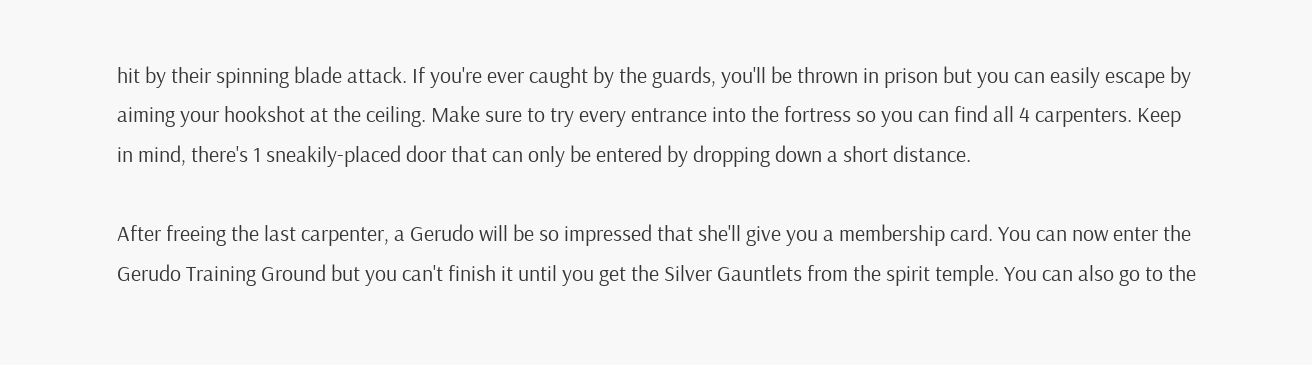hit by their spinning blade attack. If you're ever caught by the guards, you'll be thrown in prison but you can easily escape by aiming your hookshot at the ceiling. Make sure to try every entrance into the fortress so you can find all 4 carpenters. Keep in mind, there's 1 sneakily-placed door that can only be entered by dropping down a short distance.

After freeing the last carpenter, a Gerudo will be so impressed that she'll give you a membership card. You can now enter the Gerudo Training Ground but you can't finish it until you get the Silver Gauntlets from the spirit temple. You can also go to the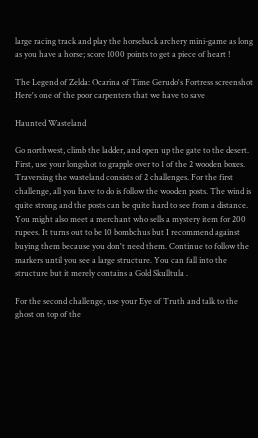large racing track and play the horseback archery mini-game as long as you have a horse; score 1000 points to get a piece of heart !

The Legend of Zelda: Ocarina of Time Gerudo's Fortress screenshot
Here's one of the poor carpenters that we have to save

Haunted Wasteland

Go northwest, climb the ladder, and open up the gate to the desert. First, use your longshot to grapple over to 1 of the 2 wooden boxes. Traversing the wasteland consists of 2 challenges. For the first challenge, all you have to do is follow the wooden posts. The wind is quite strong and the posts can be quite hard to see from a distance. You might also meet a merchant who sells a mystery item for 200 rupees. It turns out to be 10 bombchus but I recommend against buying them because you don't need them. Continue to follow the markers until you see a large structure. You can fall into the structure but it merely contains a Gold Skulltula .

For the second challenge, use your Eye of Truth and talk to the ghost on top of the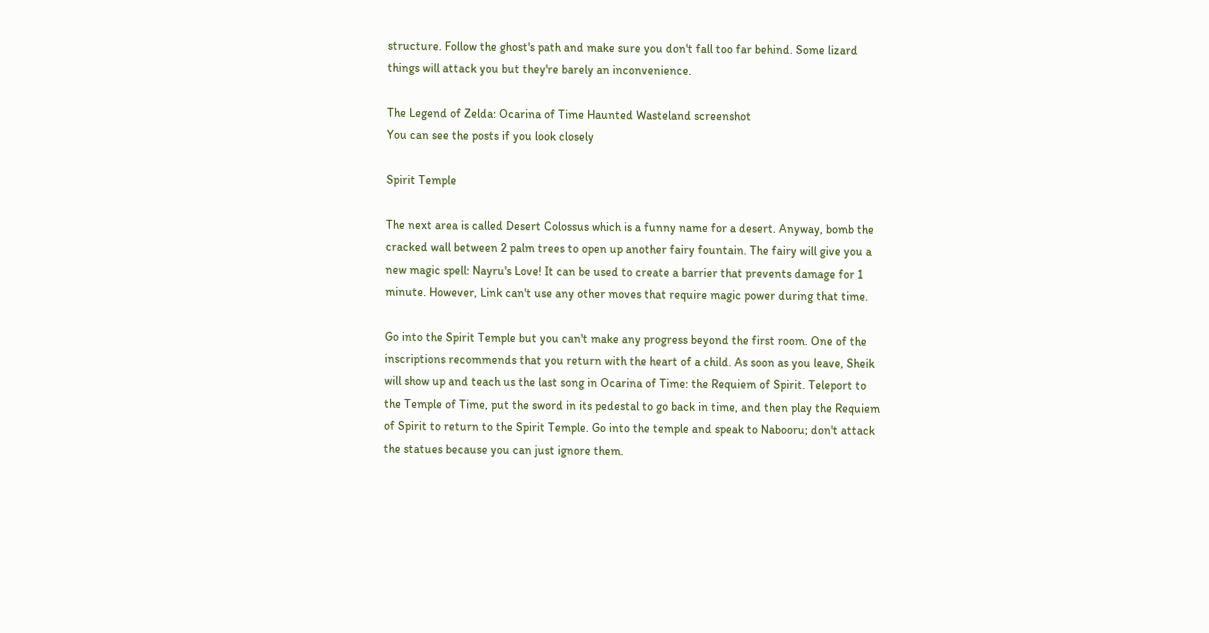structure. Follow the ghost's path and make sure you don't fall too far behind. Some lizard things will attack you but they're barely an inconvenience.

The Legend of Zelda: Ocarina of Time Haunted Wasteland screenshot
You can see the posts if you look closely

Spirit Temple

The next area is called Desert Colossus which is a funny name for a desert. Anyway, bomb the cracked wall between 2 palm trees to open up another fairy fountain. The fairy will give you a new magic spell: Nayru's Love! It can be used to create a barrier that prevents damage for 1 minute. However, Link can't use any other moves that require magic power during that time.

Go into the Spirit Temple but you can't make any progress beyond the first room. One of the inscriptions recommends that you return with the heart of a child. As soon as you leave, Sheik will show up and teach us the last song in Ocarina of Time: the Requiem of Spirit. Teleport to the Temple of Time, put the sword in its pedestal to go back in time, and then play the Requiem of Spirit to return to the Spirit Temple. Go into the temple and speak to Nabooru; don't attack the statues because you can just ignore them.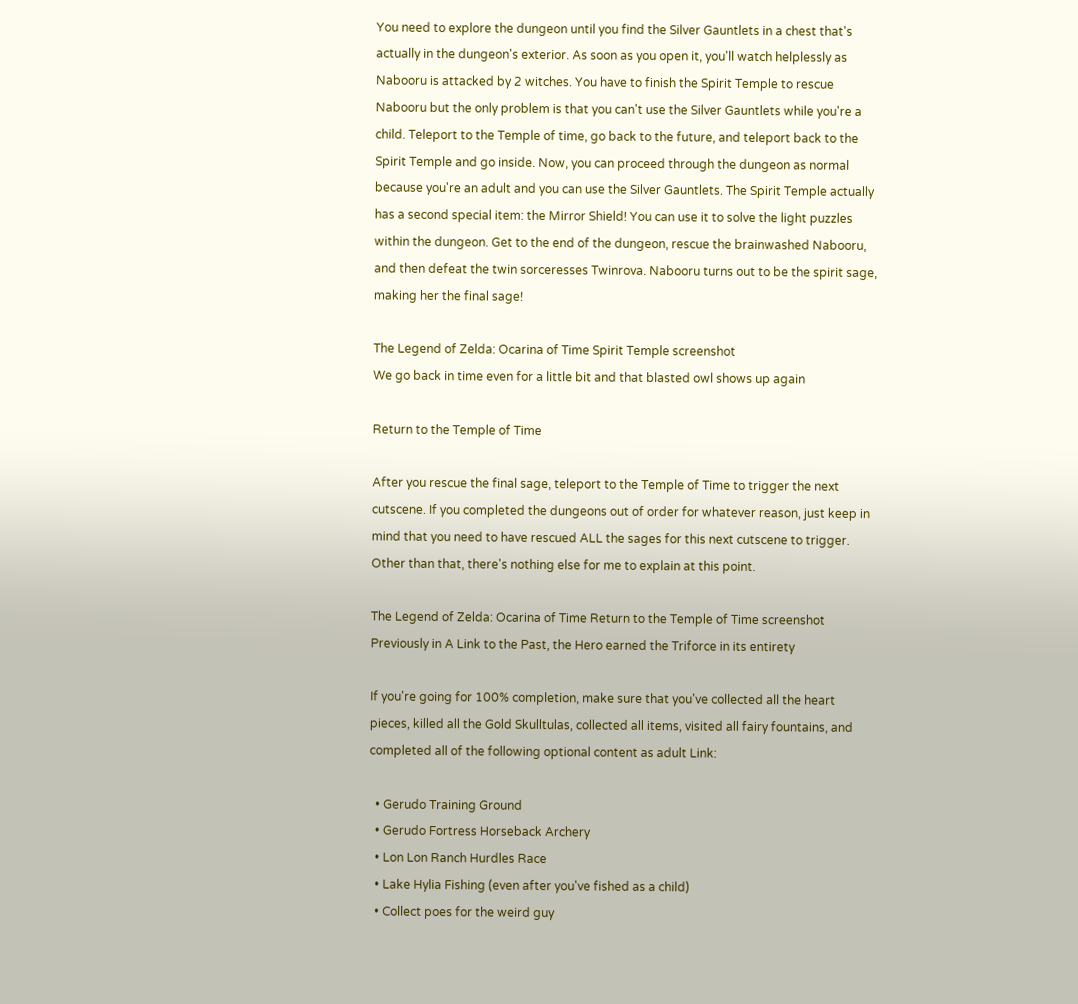You need to explore the dungeon until you find the Silver Gauntlets in a chest that's actually in the dungeon's exterior. As soon as you open it, you'll watch helplessly as Nabooru is attacked by 2 witches. You have to finish the Spirit Temple to rescue Nabooru but the only problem is that you can't use the Silver Gauntlets while you're a child. Teleport to the Temple of time, go back to the future, and teleport back to the Spirit Temple and go inside. Now, you can proceed through the dungeon as normal because you're an adult and you can use the Silver Gauntlets. The Spirit Temple actually has a second special item: the Mirror Shield! You can use it to solve the light puzzles within the dungeon. Get to the end of the dungeon, rescue the brainwashed Nabooru, and then defeat the twin sorceresses Twinrova. Nabooru turns out to be the spirit sage, making her the final sage!

The Legend of Zelda: Ocarina of Time Spirit Temple screenshot
We go back in time even for a little bit and that blasted owl shows up again

Return to the Temple of Time

After you rescue the final sage, teleport to the Temple of Time to trigger the next cutscene. If you completed the dungeons out of order for whatever reason, just keep in mind that you need to have rescued ALL the sages for this next cutscene to trigger. Other than that, there's nothing else for me to explain at this point.

The Legend of Zelda: Ocarina of Time Return to the Temple of Time screenshot
Previously in A Link to the Past, the Hero earned the Triforce in its entirety

If you're going for 100% completion, make sure that you've collected all the heart pieces, killed all the Gold Skulltulas, collected all items, visited all fairy fountains, and completed all of the following optional content as adult Link:

  • Gerudo Training Ground
  • Gerudo Fortress Horseback Archery
  • Lon Lon Ranch Hurdles Race
  • Lake Hylia Fishing (even after you've fished as a child)
  • Collect poes for the weird guy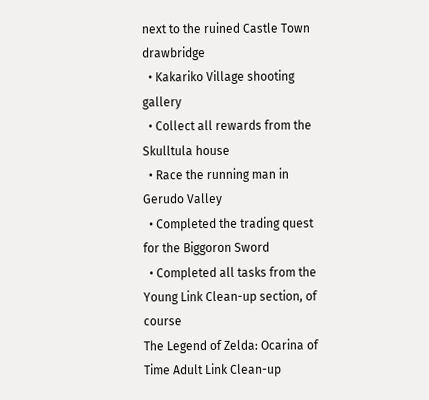next to the ruined Castle Town drawbridge
  • Kakariko Village shooting gallery
  • Collect all rewards from the Skulltula house
  • Race the running man in Gerudo Valley
  • Completed the trading quest for the Biggoron Sword
  • Completed all tasks from the Young Link Clean-up section, of course
The Legend of Zelda: Ocarina of Time Adult Link Clean-up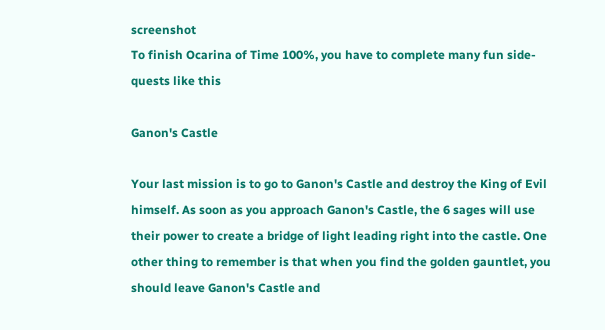screenshot
To finish Ocarina of Time 100%, you have to complete many fun side-quests like this

Ganon's Castle

Your last mission is to go to Ganon's Castle and destroy the King of Evil himself. As soon as you approach Ganon's Castle, the 6 sages will use their power to create a bridge of light leading right into the castle. One other thing to remember is that when you find the golden gauntlet, you should leave Ganon's Castle and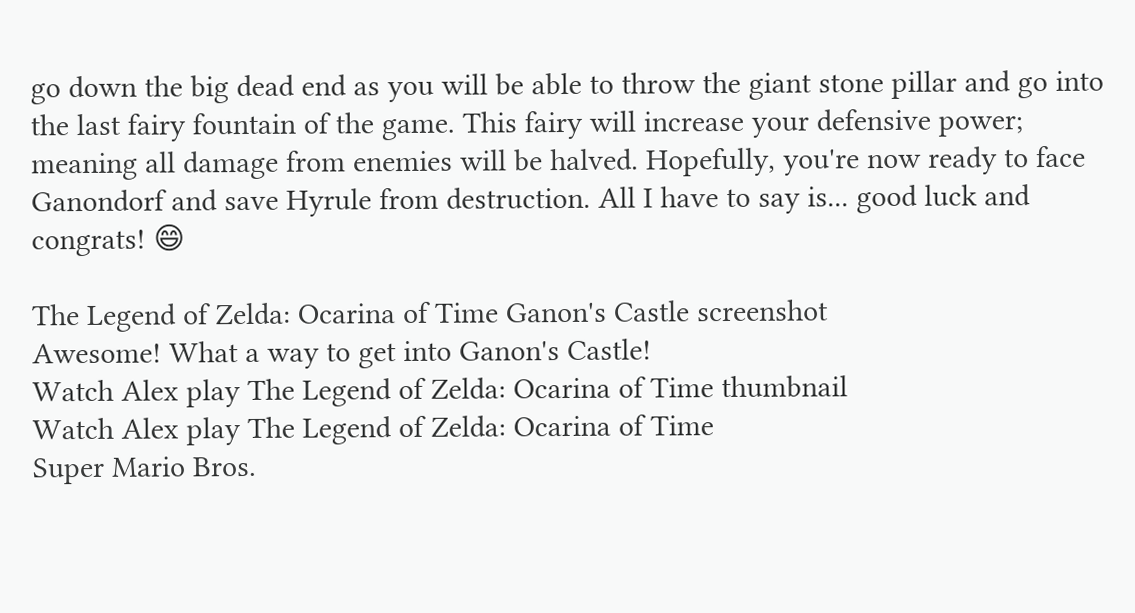go down the big dead end as you will be able to throw the giant stone pillar and go into the last fairy fountain of the game. This fairy will increase your defensive power; meaning all damage from enemies will be halved. Hopefully, you're now ready to face Ganondorf and save Hyrule from destruction. All I have to say is... good luck and congrats! 😄

The Legend of Zelda: Ocarina of Time Ganon's Castle screenshot
Awesome! What a way to get into Ganon's Castle!
Watch Alex play The Legend of Zelda: Ocarina of Time thumbnail
Watch Alex play The Legend of Zelda: Ocarina of Time
Super Mario Bros.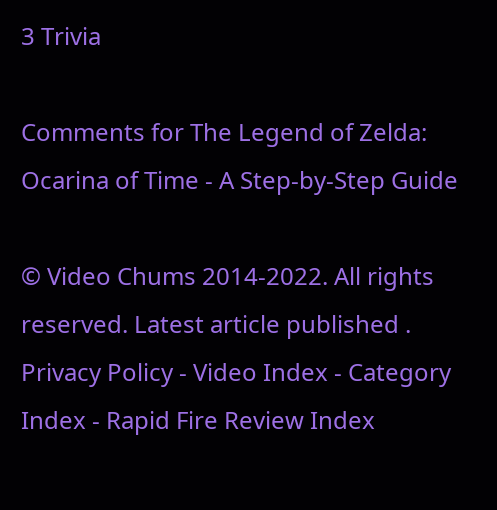3 Trivia

Comments for The Legend of Zelda: Ocarina of Time - A Step-by-Step Guide

© Video Chums 2014-2022. All rights reserved. Latest article published . Privacy Policy - Video Index - Category Index - Rapid Fire Review Index